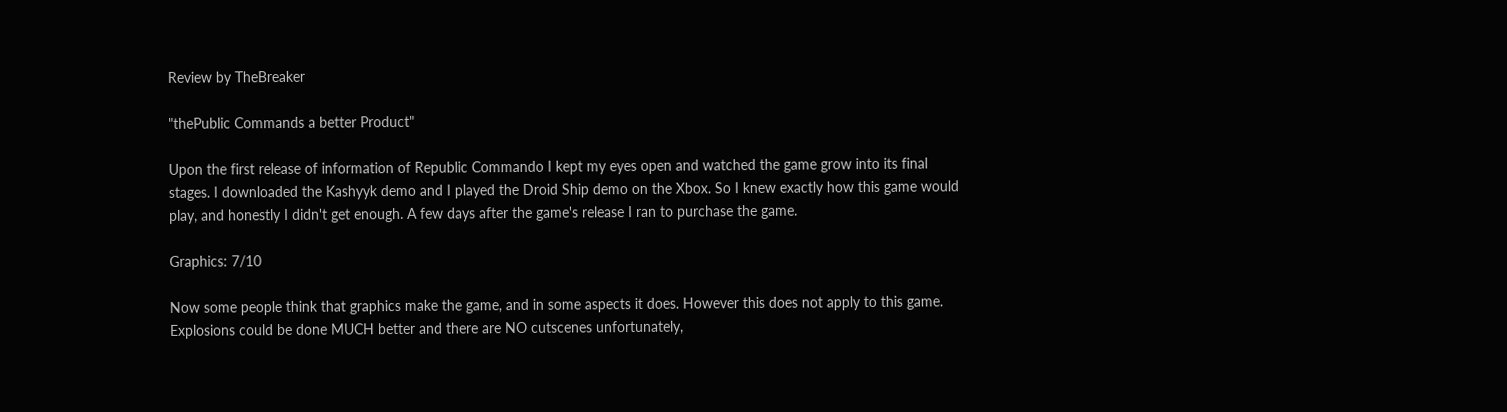Review by TheBreaker

"thePublic Commands a better Product"

Upon the first release of information of Republic Commando I kept my eyes open and watched the game grow into its final stages. I downloaded the Kashyyk demo and I played the Droid Ship demo on the Xbox. So I knew exactly how this game would play, and honestly I didn't get enough. A few days after the game's release I ran to purchase the game.

Graphics: 7/10

Now some people think that graphics make the game, and in some aspects it does. However this does not apply to this game. Explosions could be done MUCH better and there are NO cutscenes unfortunately,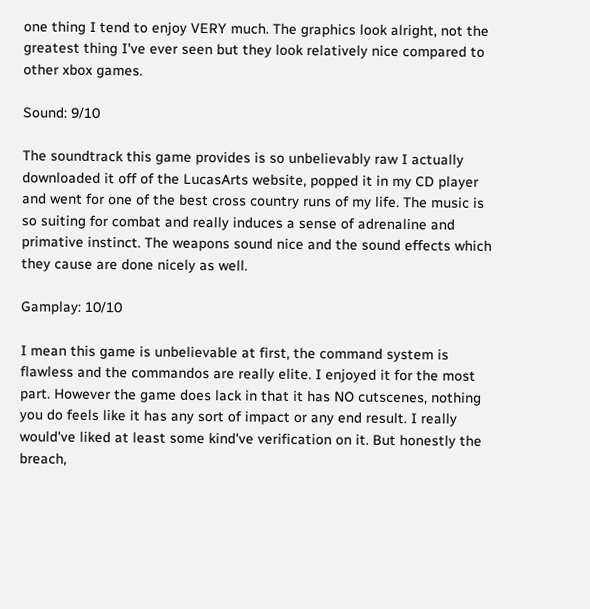one thing I tend to enjoy VERY much. The graphics look alright, not the greatest thing I've ever seen but they look relatively nice compared to other xbox games.

Sound: 9/10

The soundtrack this game provides is so unbelievably raw I actually downloaded it off of the LucasArts website, popped it in my CD player and went for one of the best cross country runs of my life. The music is so suiting for combat and really induces a sense of adrenaline and primative instinct. The weapons sound nice and the sound effects which they cause are done nicely as well.

Gamplay: 10/10

I mean this game is unbelievable at first, the command system is flawless and the commandos are really elite. I enjoyed it for the most part. However the game does lack in that it has NO cutscenes, nothing you do feels like it has any sort of impact or any end result. I really would've liked at least some kind've verification on it. But honestly the breach,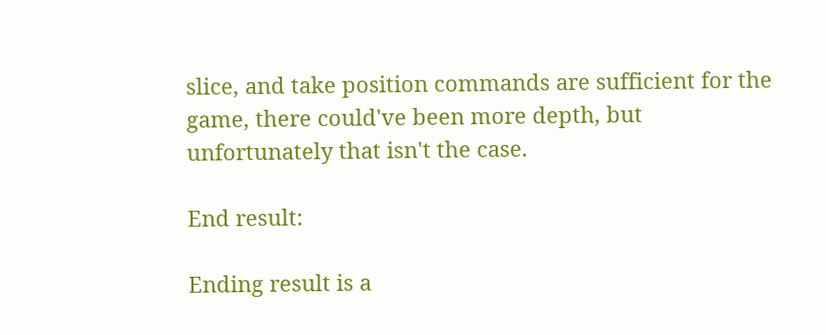slice, and take position commands are sufficient for the game, there could've been more depth, but unfortunately that isn't the case.

End result:

Ending result is a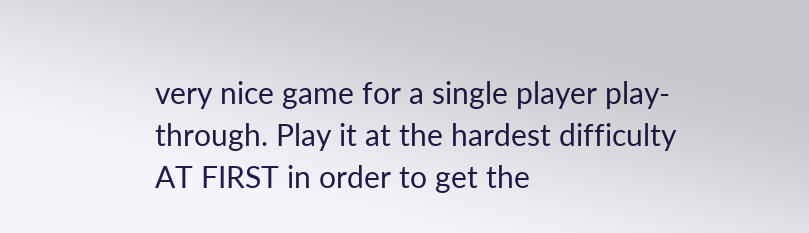very nice game for a single player play-through. Play it at the hardest difficulty AT FIRST in order to get the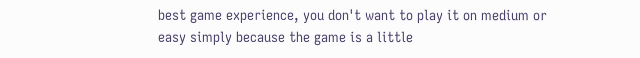best game experience, you don't want to play it on medium or easy simply because the game is a little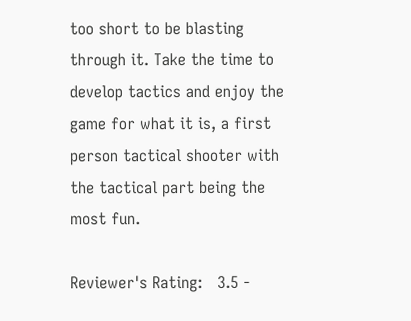too short to be blasting through it. Take the time to develop tactics and enjoy the game for what it is, a first person tactical shooter with the tactical part being the most fun.

Reviewer's Rating:   3.5 -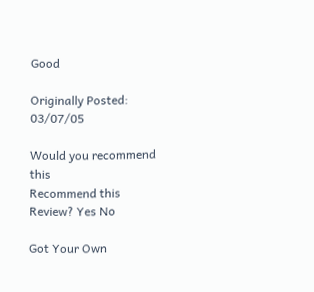Good

Originally Posted: 03/07/05

Would you recommend this
Recommend this
Review? Yes No

Got Your Own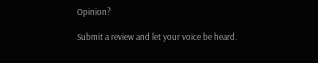Opinion?

Submit a review and let your voice be heard.